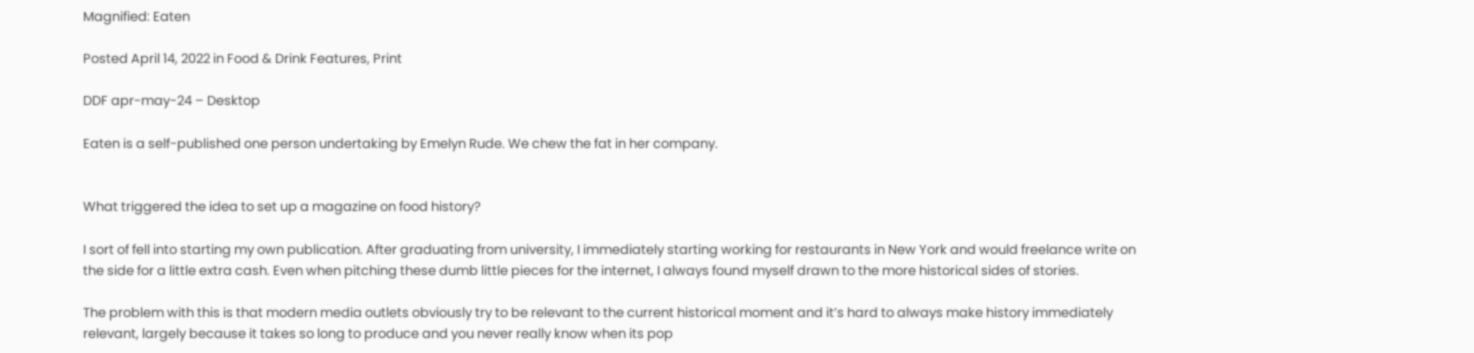Magnified: Eaten

Posted April 14, 2022 in Food & Drink Features, Print

DDF apr-may-24 – Desktop

Eaten is a self-published one person undertaking by Emelyn Rude. We chew the fat in her company.


What triggered the idea to set up a magazine on food history?

I sort of fell into starting my own publication. After graduating from university, I immediately starting working for restaurants in New York and would freelance write on the side for a little extra cash. Even when pitching these dumb little pieces for the internet, I always found myself drawn to the more historical sides of stories.

The problem with this is that modern media outlets obviously try to be relevant to the current historical moment and it’s hard to always make history immediately relevant, largely because it takes so long to produce and you never really know when its pop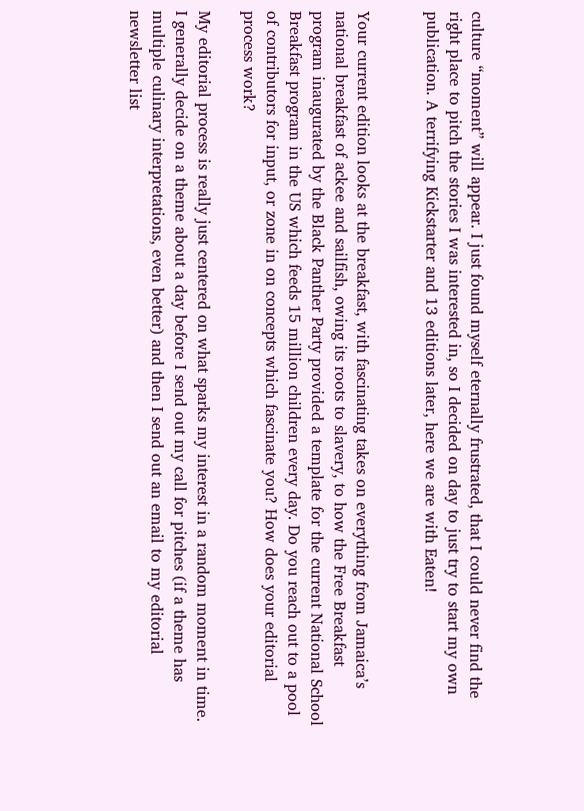culture “moment” will appear. I just found myself eternally frustrated, that I could never find the right place to pitch the stories I was interested in, so I decided on day to just try to start my own publication. A terrifying Kickstarter and 13 editions later, here we are with Eaten!


Your current edition looks at the breakfast, with fascinating takes on everything from Jamaica’s national breakfast of ackee and sailfish, owing its roots to slavery, to how the Free Breakfast program inaugurated by the Black Panther Party provided a template for the current National School Breakfast program in the US which feeds 15 million children every day. Do you reach out to a pool of contributors for input, or zone in on concepts which fascinate you? How does your editorial process work?

My editorial process is really just centered on what sparks my interest in a random moment in time. I generally decide on a theme about a day before I send out my call for pitches (if a theme has multiple culinary interpretations, even better) and then I send out an email to my editorial newsletter list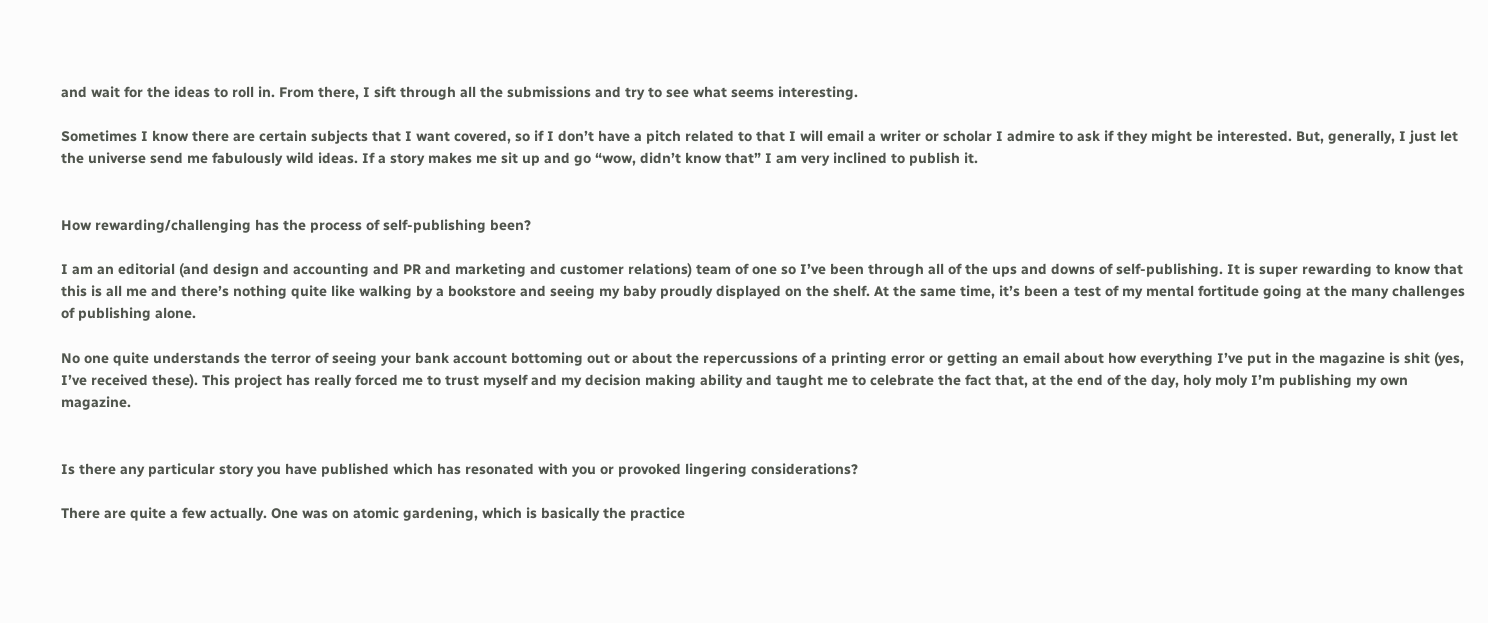and wait for the ideas to roll in. From there, I sift through all the submissions and try to see what seems interesting.

Sometimes I know there are certain subjects that I want covered, so if I don’t have a pitch related to that I will email a writer or scholar I admire to ask if they might be interested. But, generally, I just let the universe send me fabulously wild ideas. If a story makes me sit up and go “wow, didn’t know that” I am very inclined to publish it.


How rewarding/challenging has the process of self-publishing been?

I am an editorial (and design and accounting and PR and marketing and customer relations) team of one so I’ve been through all of the ups and downs of self-publishing. It is super rewarding to know that this is all me and there’s nothing quite like walking by a bookstore and seeing my baby proudly displayed on the shelf. At the same time, it’s been a test of my mental fortitude going at the many challenges of publishing alone.

No one quite understands the terror of seeing your bank account bottoming out or about the repercussions of a printing error or getting an email about how everything I’ve put in the magazine is shit (yes, I’ve received these). This project has really forced me to trust myself and my decision making ability and taught me to celebrate the fact that, at the end of the day, holy moly I’m publishing my own magazine.


Is there any particular story you have published which has resonated with you or provoked lingering considerations?

There are quite a few actually. One was on atomic gardening, which is basically the practice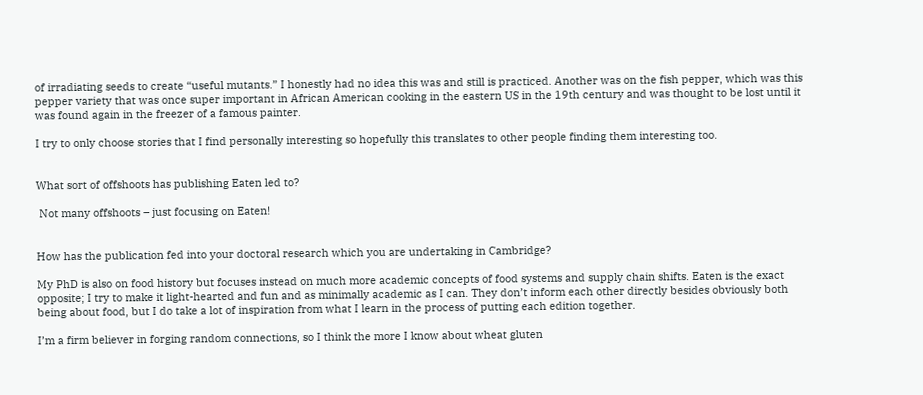of irradiating seeds to create “useful mutants.” I honestly had no idea this was and still is practiced. Another was on the fish pepper, which was this pepper variety that was once super important in African American cooking in the eastern US in the 19th century and was thought to be lost until it was found again in the freezer of a famous painter.

I try to only choose stories that I find personally interesting so hopefully this translates to other people finding them interesting too.


What sort of offshoots has publishing Eaten led to?

 Not many offshoots – just focusing on Eaten!


How has the publication fed into your doctoral research which you are undertaking in Cambridge?

My PhD is also on food history but focuses instead on much more academic concepts of food systems and supply chain shifts. Eaten is the exact opposite; I try to make it light-hearted and fun and as minimally academic as I can. They don’t inform each other directly besides obviously both being about food, but I do take a lot of inspiration from what I learn in the process of putting each edition together.

I’m a firm believer in forging random connections, so I think the more I know about wheat gluten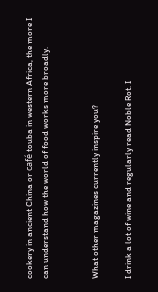cookery in ancient China or café touba in western Africa, the more I can understand how the world of food works more broadly.


What other magazines currently inspire you?

I drink a lot of wine and regularly read Noble Rot. I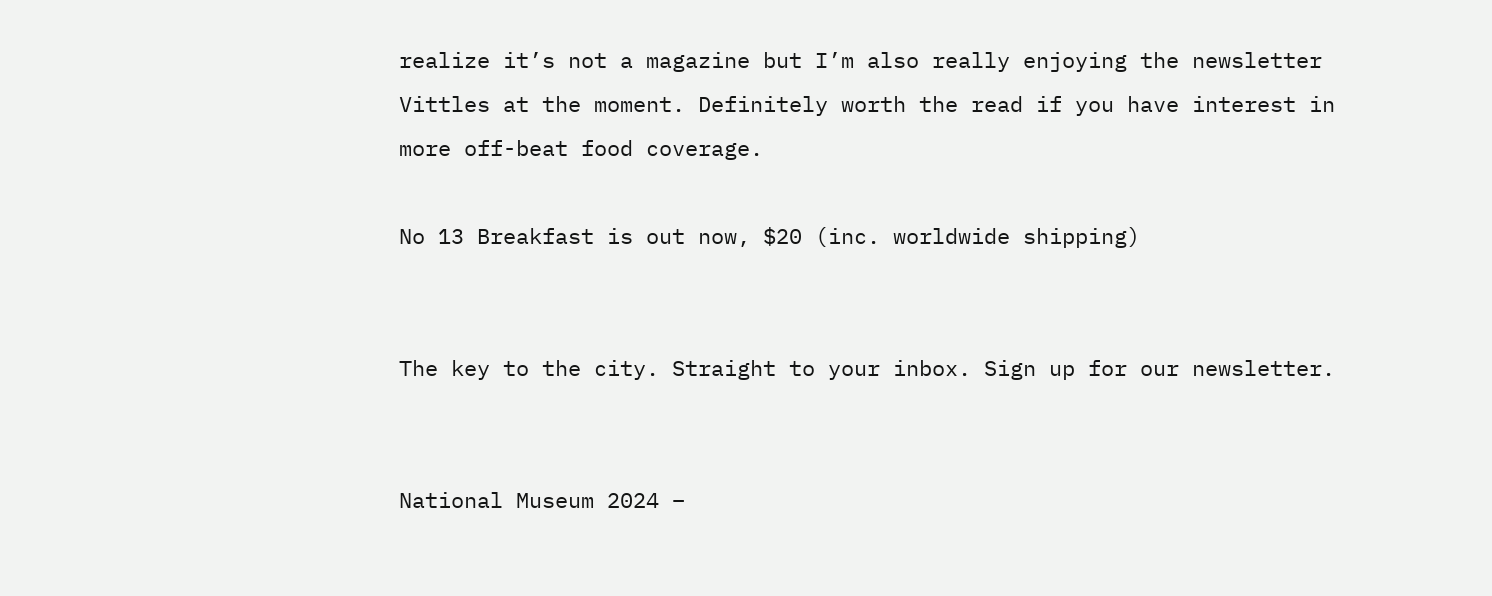realize it’s not a magazine but I’m also really enjoying the newsletter Vittles at the moment. Definitely worth the read if you have interest in more off-beat food coverage.

No 13 Breakfast is out now, $20 (inc. worldwide shipping)


The key to the city. Straight to your inbox. Sign up for our newsletter.


National Museum 2024 –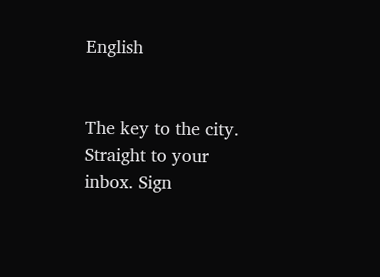English


The key to the city. Straight to your inbox. Sign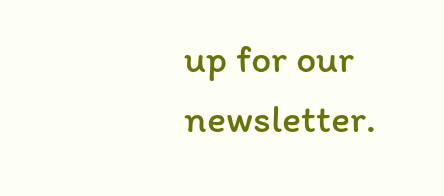up for our newsletter.